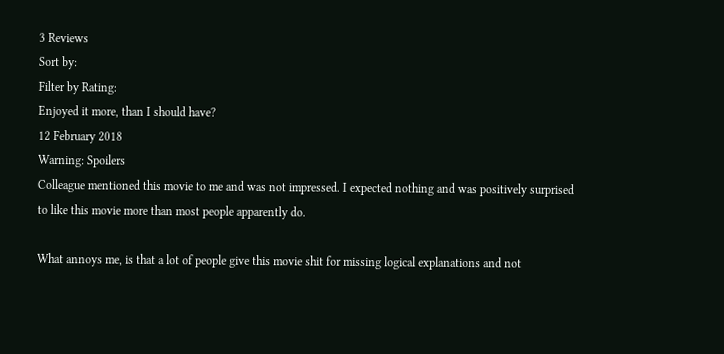3 Reviews
Sort by:
Filter by Rating:
Enjoyed it more, than I should have?
12 February 2018
Warning: Spoilers
Colleague mentioned this movie to me and was not impressed. I expected nothing and was positively surprised to like this movie more than most people apparently do.

What annoys me, is that a lot of people give this movie shit for missing logical explanations and not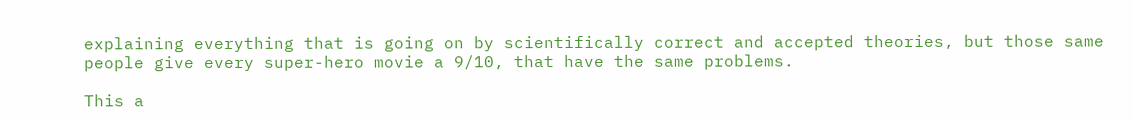explaining everything that is going on by scientifically correct and accepted theories, but those same people give every super-hero movie a 9/10, that have the same problems.

This a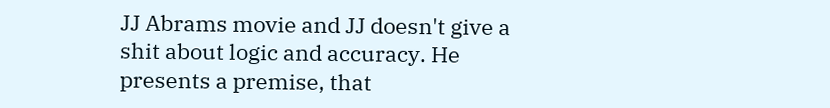JJ Abrams movie and JJ doesn't give a shit about logic and accuracy. He presents a premise, that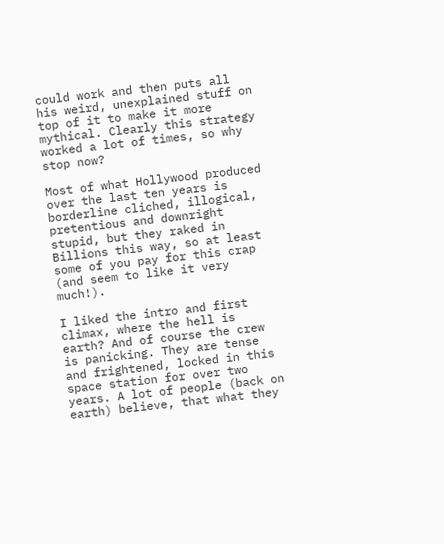could work and then puts all his weird, unexplained stuff on top of it to make it more mythical. Clearly this strategy worked a lot of times, so why stop now?

Most of what Hollywood produced over the last ten years is borderline cliched, illogical, pretentious and downright stupid, but they raked in Billions this way, so at least some of you pay for this crap (and seem to like it very much!).

I liked the intro and first climax, where the hell is earth? And of course the crew is panicking. They are tense and frightened, locked in this space station for over two years. A lot of people (back on earth) believe, that what they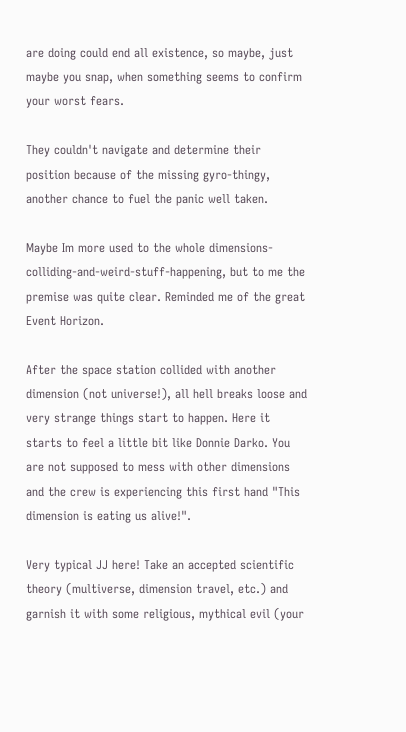are doing could end all existence, so maybe, just maybe you snap, when something seems to confirm your worst fears.

They couldn't navigate and determine their position because of the missing gyro-thingy, another chance to fuel the panic well taken.

Maybe Im more used to the whole dimensions-colliding-and-weird-stuff-happening, but to me the premise was quite clear. Reminded me of the great Event Horizon.

After the space station collided with another dimension (not universe!), all hell breaks loose and very strange things start to happen. Here it starts to feel a little bit like Donnie Darko. You are not supposed to mess with other dimensions and the crew is experiencing this first hand "This dimension is eating us alive!".

Very typical JJ here! Take an accepted scientific theory (multiverse, dimension travel, etc.) and garnish it with some religious, mythical evil (your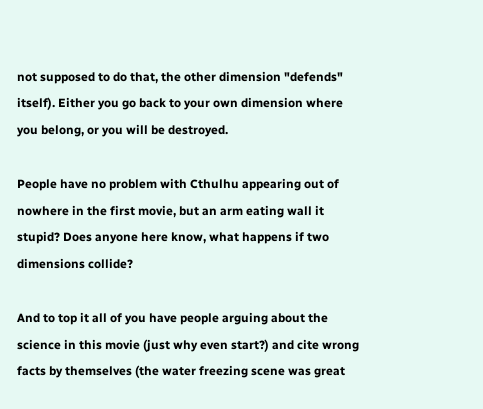not supposed to do that, the other dimension "defends" itself). Either you go back to your own dimension where you belong, or you will be destroyed.

People have no problem with Cthulhu appearing out of nowhere in the first movie, but an arm eating wall it stupid? Does anyone here know, what happens if two dimensions collide?

And to top it all of you have people arguing about the science in this movie (just why even start?) and cite wrong facts by themselves (the water freezing scene was great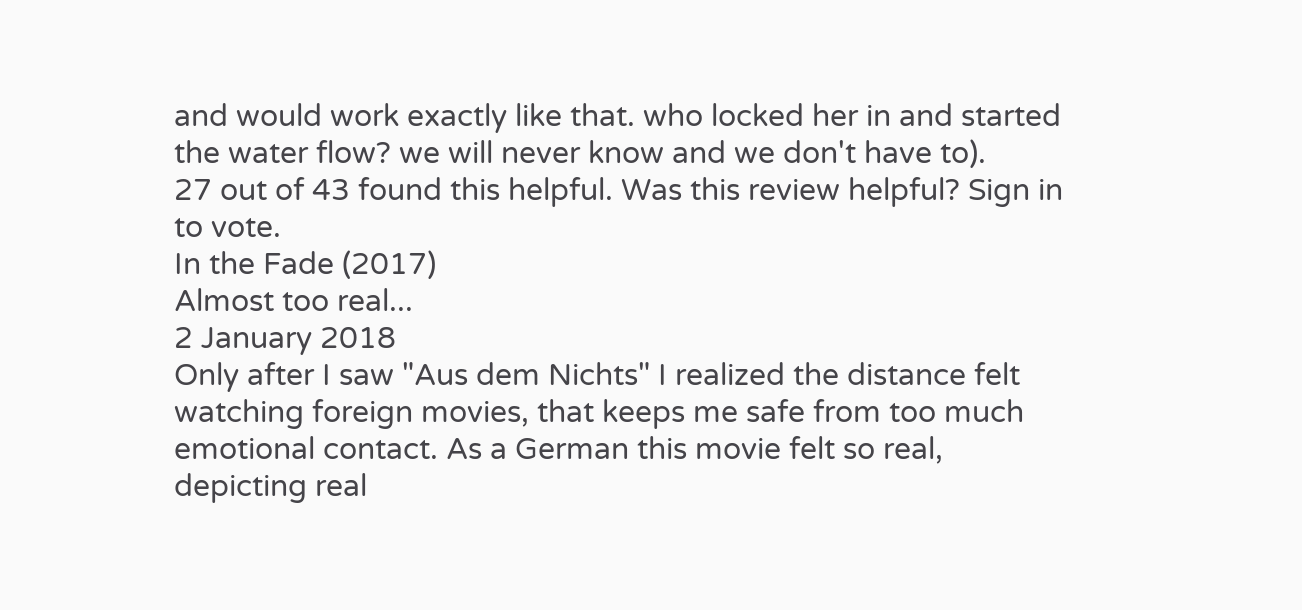and would work exactly like that. who locked her in and started the water flow? we will never know and we don't have to).
27 out of 43 found this helpful. Was this review helpful? Sign in to vote.
In the Fade (2017)
Almost too real...
2 January 2018
Only after I saw "Aus dem Nichts" I realized the distance felt watching foreign movies, that keeps me safe from too much emotional contact. As a German this movie felt so real, depicting real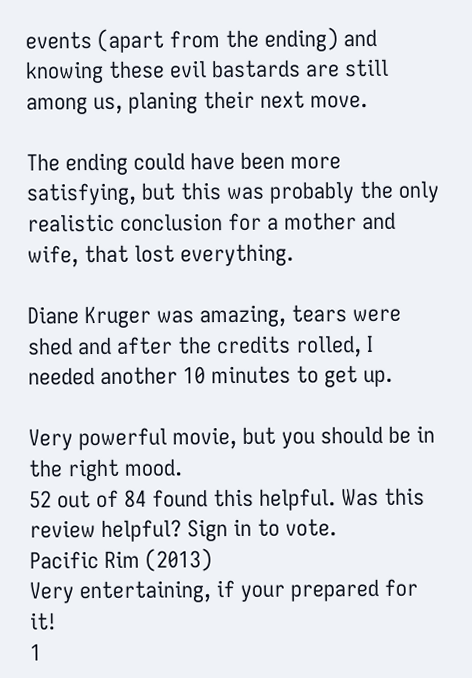events (apart from the ending) and knowing these evil bastards are still among us, planing their next move.

The ending could have been more satisfying, but this was probably the only realistic conclusion for a mother and wife, that lost everything.

Diane Kruger was amazing, tears were shed and after the credits rolled, I needed another 10 minutes to get up.

Very powerful movie, but you should be in the right mood.
52 out of 84 found this helpful. Was this review helpful? Sign in to vote.
Pacific Rim (2013)
Very entertaining, if your prepared for it!
1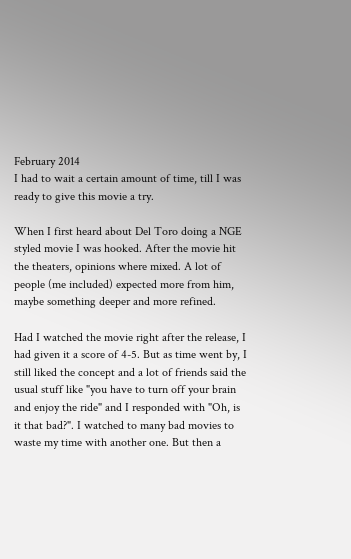February 2014
I had to wait a certain amount of time, till I was ready to give this movie a try.

When I first heard about Del Toro doing a NGE styled movie I was hooked. After the movie hit the theaters, opinions where mixed. A lot of people (me included) expected more from him, maybe something deeper and more refined.

Had I watched the movie right after the release, I had given it a score of 4-5. But as time went by, I still liked the concept and a lot of friends said the usual stuff like "you have to turn off your brain and enjoy the ride" and I responded with "Oh, is it that bad?". I watched to many bad movies to waste my time with another one. But then a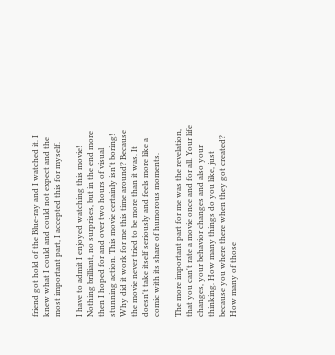friend got hold of the Blue-ray and I watched it. I knew what I could and could not expect and the most important part, I accepted this for myself.

I have to admit I enjoyed watching this movie! Nothing brilliant, no surprises, but in the end more then I hoped for and over two hours of visual stunning action. This movie certainly isn't boring! Why did it work for me this time around? Because the movie never tried to be more than it was. It doesn't take itself seriously and feels more like a comic with its share of humorous moments.

The more important part for me was the revelation, that you can't rate a movie once and for all. Your life changes, your behavior changes and also your thinking. How many things do you like, just because you where there when they got created? How many of those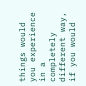things would you experience in a completely different way, if you would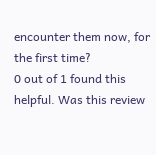encounter them now, for the first time?
0 out of 1 found this helpful. Was this review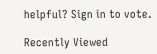helpful? Sign in to vote.

Recently Viewed